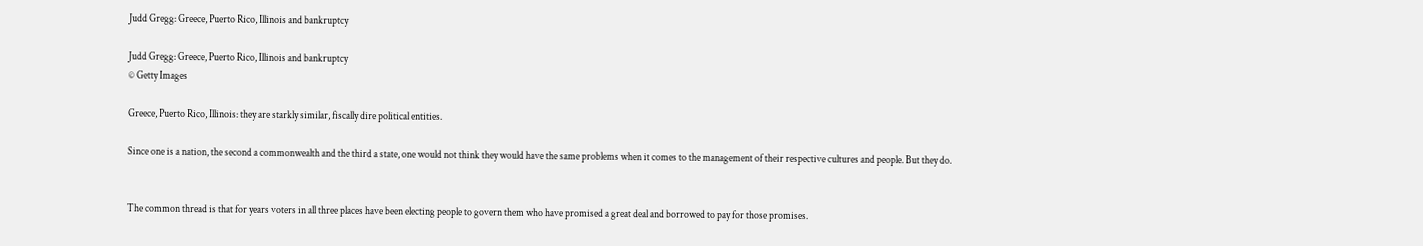Judd Gregg: Greece, Puerto Rico, Illinois and bankruptcy

Judd Gregg: Greece, Puerto Rico, Illinois and bankruptcy
© Getty Images

Greece, Puerto Rico, Illinois: they are starkly similar, fiscally dire political entities.

Since one is a nation, the second a commonwealth and the third a state, one would not think they would have the same problems when it comes to the management of their respective cultures and people. But they do.


The common thread is that for years voters in all three places have been electing people to govern them who have promised a great deal and borrowed to pay for those promises.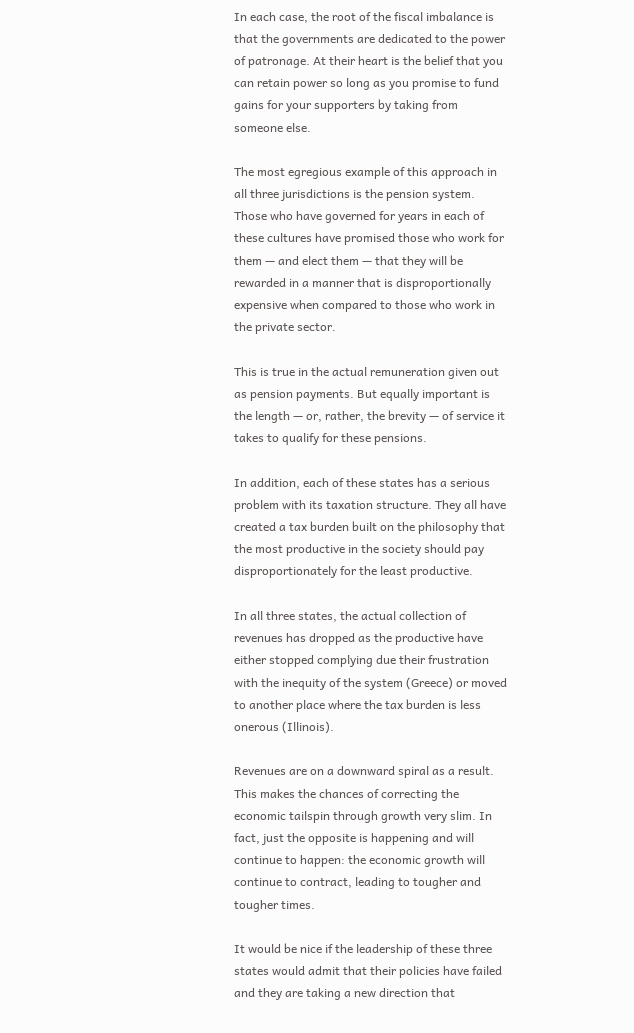In each case, the root of the fiscal imbalance is that the governments are dedicated to the power of patronage. At their heart is the belief that you can retain power so long as you promise to fund gains for your supporters by taking from someone else.

The most egregious example of this approach in all three jurisdictions is the pension system. Those who have governed for years in each of these cultures have promised those who work for them — and elect them — that they will be rewarded in a manner that is disproportionally expensive when compared to those who work in the private sector.

This is true in the actual remuneration given out as pension payments. But equally important is the length — or, rather, the brevity — of service it takes to qualify for these pensions.

In addition, each of these states has a serious problem with its taxation structure. They all have created a tax burden built on the philosophy that the most productive in the society should pay disproportionately for the least productive.

In all three states, the actual collection of revenues has dropped as the productive have either stopped complying due their frustration with the inequity of the system (Greece) or moved to another place where the tax burden is less onerous (Illinois).

Revenues are on a downward spiral as a result. This makes the chances of correcting the economic tailspin through growth very slim. In fact, just the opposite is happening and will continue to happen: the economic growth will continue to contract, leading to tougher and tougher times.

It would be nice if the leadership of these three states would admit that their policies have failed and they are taking a new direction that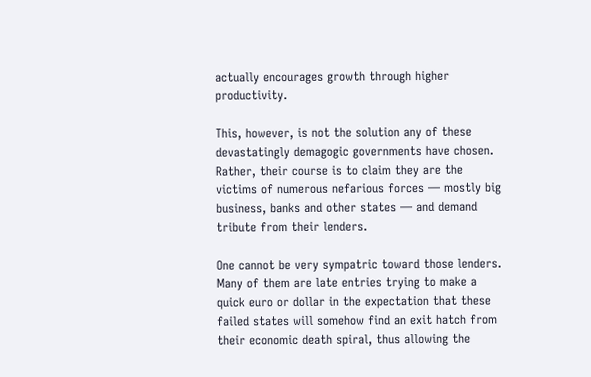actually encourages growth through higher productivity.

This, however, is not the solution any of these devastatingly demagogic governments have chosen. Rather, their course is to claim they are the victims of numerous nefarious forces — mostly big business, banks and other states — and demand tribute from their lenders.

One cannot be very sympatric toward those lenders. Many of them are late entries trying to make a quick euro or dollar in the expectation that these failed states will somehow find an exit hatch from their economic death spiral, thus allowing the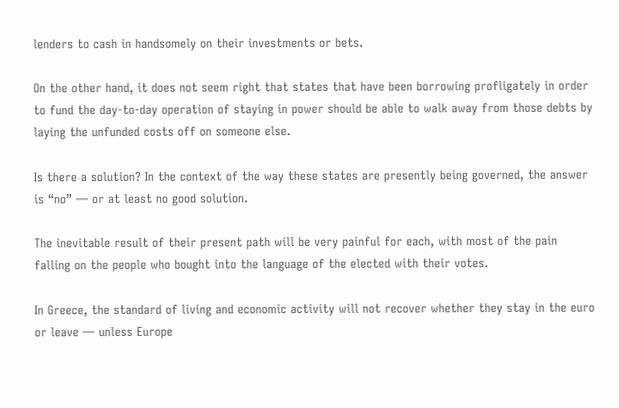lenders to cash in handsomely on their investments or bets.

On the other hand, it does not seem right that states that have been borrowing profligately in order to fund the day-to-day operation of staying in power should be able to walk away from those debts by laying the unfunded costs off on someone else.

Is there a solution? In the context of the way these states are presently being governed, the answer is “no” — or at least no good solution.

The inevitable result of their present path will be very painful for each, with most of the pain falling on the people who bought into the language of the elected with their votes.

In Greece, the standard of living and economic activity will not recover whether they stay in the euro or leave — unless Europe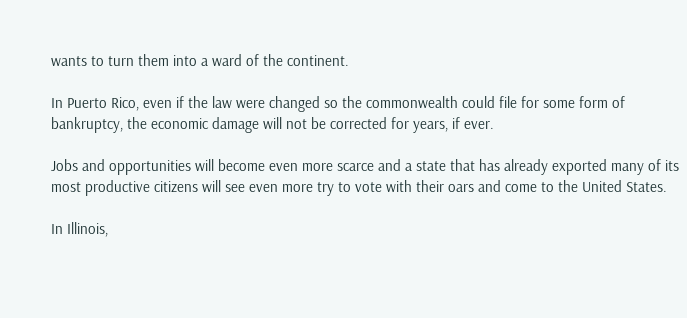wants to turn them into a ward of the continent.

In Puerto Rico, even if the law were changed so the commonwealth could file for some form of bankruptcy, the economic damage will not be corrected for years, if ever.

Jobs and opportunities will become even more scarce and a state that has already exported many of its most productive citizens will see even more try to vote with their oars and come to the United States.

In Illinois,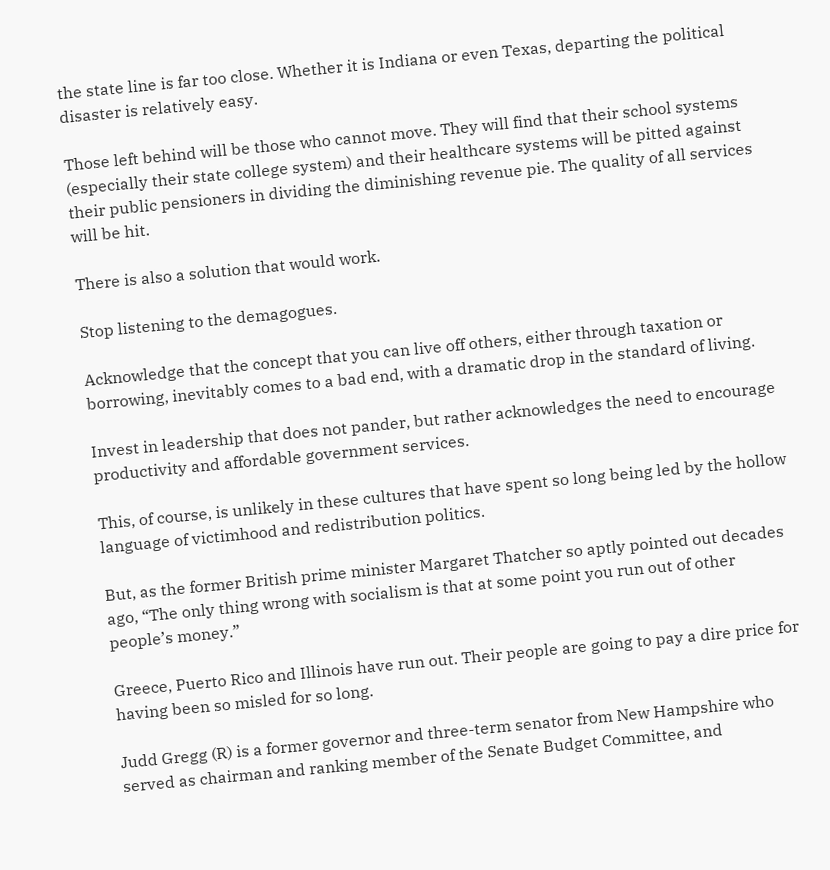the state line is far too close. Whether it is Indiana or even Texas, departing the political disaster is relatively easy.

Those left behind will be those who cannot move. They will find that their school systems (especially their state college system) and their healthcare systems will be pitted against their public pensioners in dividing the diminishing revenue pie. The quality of all services will be hit.

There is also a solution that would work.

Stop listening to the demagogues.

Acknowledge that the concept that you can live off others, either through taxation or borrowing, inevitably comes to a bad end, with a dramatic drop in the standard of living.

Invest in leadership that does not pander, but rather acknowledges the need to encourage productivity and affordable government services.

This, of course, is unlikely in these cultures that have spent so long being led by the hollow language of victimhood and redistribution politics.

But, as the former British prime minister Margaret Thatcher so aptly pointed out decades ago, “The only thing wrong with socialism is that at some point you run out of other people’s money.”

Greece, Puerto Rico and Illinois have run out. Their people are going to pay a dire price for having been so misled for so long.

Judd Gregg (R) is a former governor and three-term senator from New Hampshire who served as chairman and ranking member of the Senate Budget Committee, and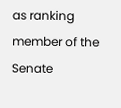as ranking member of the Senate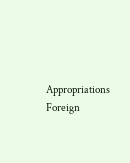Appropriations Foreign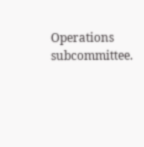Operations subcommittee.